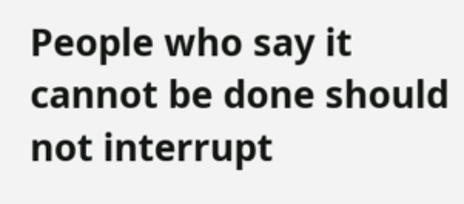People who say it cannot be done should not interrupt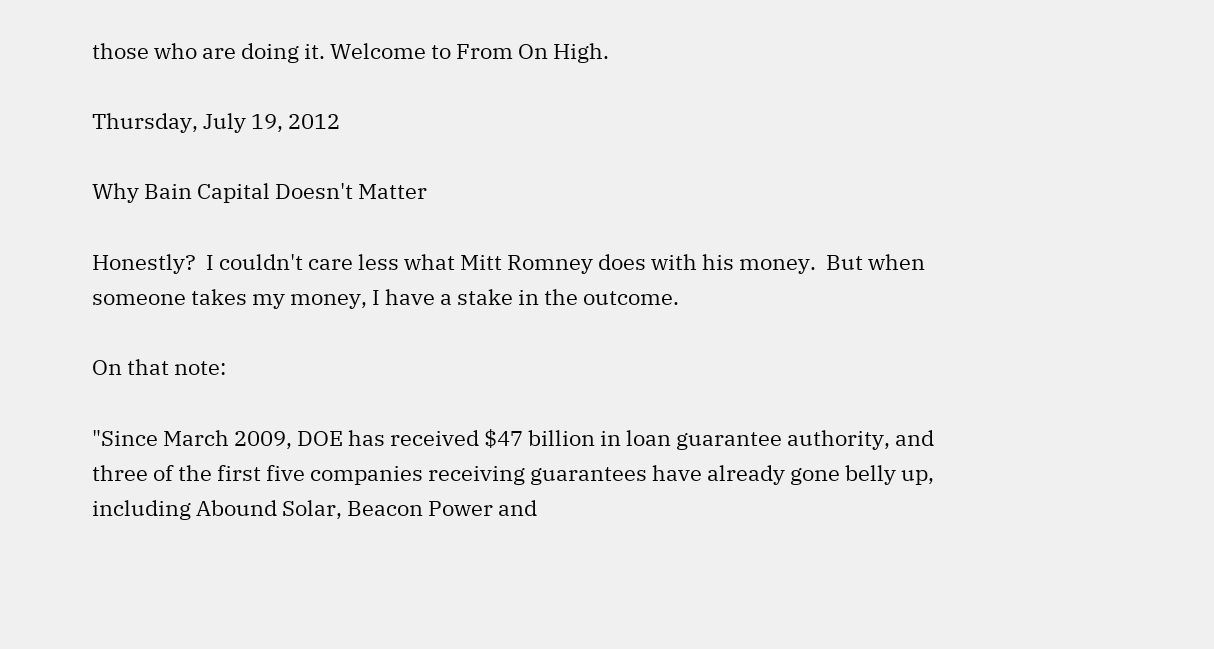those who are doing it. Welcome to From On High.

Thursday, July 19, 2012

Why Bain Capital Doesn't Matter

Honestly?  I couldn't care less what Mitt Romney does with his money.  But when someone takes my money, I have a stake in the outcome.

On that note:

"Since March 2009, DOE has received $47 billion in loan guarantee authority, and three of the first five companies receiving guarantees have already gone belly up, including Abound Solar, Beacon Power and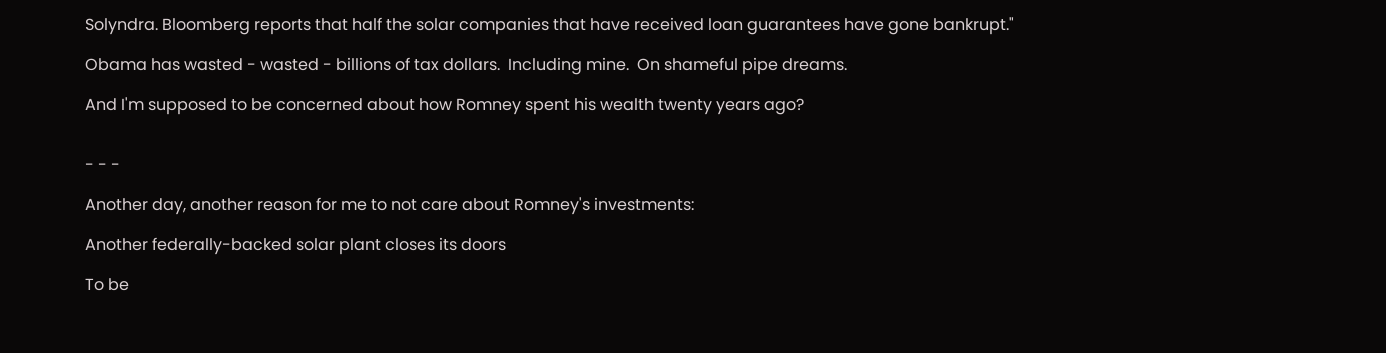Solyndra. Bloomberg reports that half the solar companies that have received loan guarantees have gone bankrupt."

Obama has wasted - wasted - billions of tax dollars.  Including mine.  On shameful pipe dreams.

And I'm supposed to be concerned about how Romney spent his wealth twenty years ago?


- - -

Another day, another reason for me to not care about Romney's investments:

Another federally-backed solar plant closes its doors

To be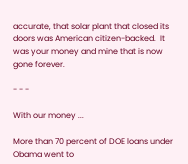accurate, that solar plant that closed its doors was American citizen-backed.  It was your money and mine that is now gone forever.

- - -

With our money ...

More than 70 percent of DOE loans under Obama went to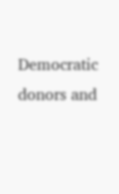Democratic donors and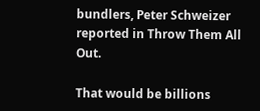bundlers, Peter Schweizer reported in Throw Them All Out.

That would be billions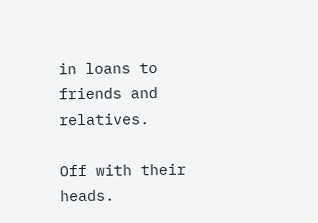in loans to friends and relatives.

Off with their heads.